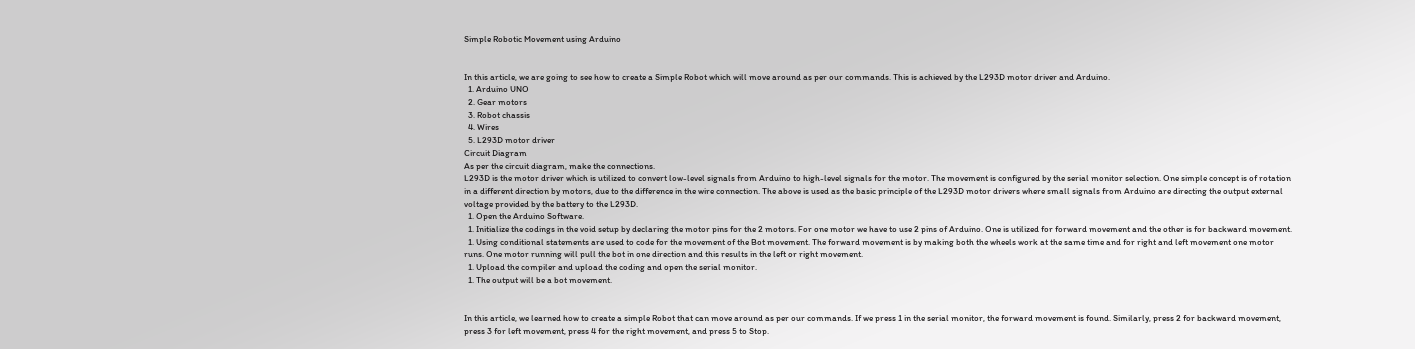Simple Robotic Movement using Arduino


In this article, we are going to see how to create a Simple Robot which will move around as per our commands. This is achieved by the L293D motor driver and Arduino.
  1. Arduino UNO
  2. Gear motors
  3. Robot chassis
  4. Wires
  5. L293D motor driver
Circuit Diagram
As per the circuit diagram, make the connections.
L293D is the motor driver which is utilized to convert low-level signals from Arduino to high-level signals for the motor. The movement is configured by the serial monitor selection. One simple concept is of rotation in a different direction by motors, due to the difference in the wire connection. The above is used as the basic principle of the L293D motor drivers where small signals from Arduino are directing the output external voltage provided by the battery to the L293D.
  1. Open the Arduino Software.
  1. Initialize the codings in the void setup by declaring the motor pins for the 2 motors. For one motor we have to use 2 pins of Arduino. One is utilized for forward movement and the other is for backward movement.
  1. Using conditional statements are used to code for the movement of the Bot movement. The forward movement is by making both the wheels work at the same time and for right and left movement one motor runs. One motor running will pull the bot in one direction and this results in the left or right movement.
  1. Upload the compiler and upload the coding and open the serial monitor.
  1. The output will be a bot movement.


In this article, we learned how to create a simple Robot that can move around as per our commands. If we press 1 in the serial monitor, the forward movement is found. Similarly, press 2 for backward movement, press 3 for left movement, press 4 for the right movement, and press 5 to Stop.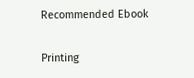Recommended Ebook

Printing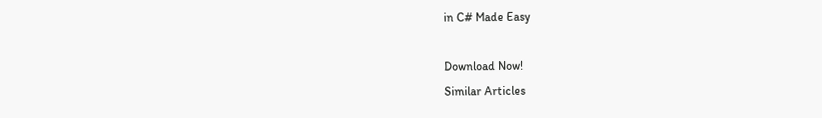in C# Made Easy

Download Now!
Similar Articles